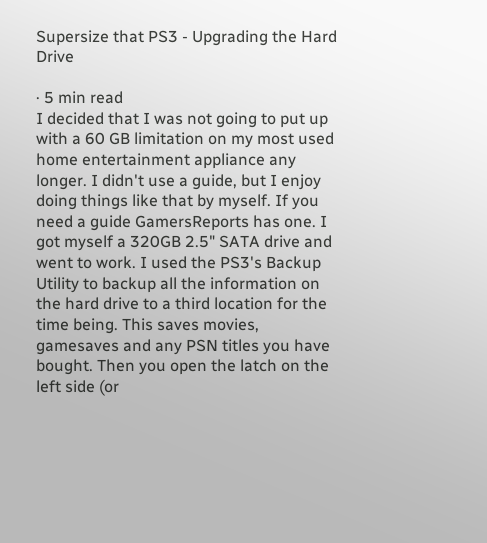Supersize that PS3 - Upgrading the Hard Drive

· 5 min read
I decided that I was not going to put up with a 60 GB limitation on my most used home entertainment appliance any longer. I didn't use a guide, but I enjoy doing things like that by myself. If you need a guide GamersReports has one. I got myself a 320GB 2.5" SATA drive and went to work. I used the PS3's Backup Utility to backup all the information on the hard drive to a third location for the time being. This saves movies, gamesaves and any PSN titles you have bought. Then you open the latch on the left side (or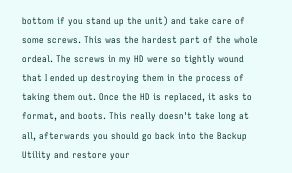bottom if you stand up the unit) and take care of some screws. This was the hardest part of the whole ordeal. The screws in my HD were so tightly wound that I ended up destroying them in the process of taking them out. Once the HD is replaced, it asks to format, and boots. This really doesn't take long at all, afterwards you should go back into the Backup Utility and restore your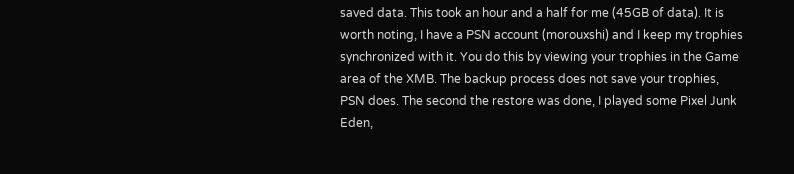saved data. This took an hour and a half for me (45GB of data). It is worth noting, I have a PSN account (morouxshi) and I keep my trophies synchronized with it. You do this by viewing your trophies in the Game area of the XMB. The backup process does not save your trophies, PSN does. The second the restore was done, I played some Pixel Junk Eden,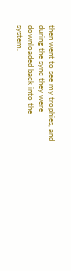then went to see my trophies, and during the sync they were downloaded back into the system.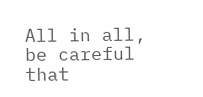All in all, be careful that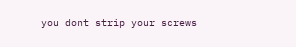you dont strip your screws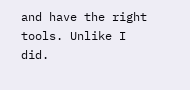and have the right tools. Unlike I did.